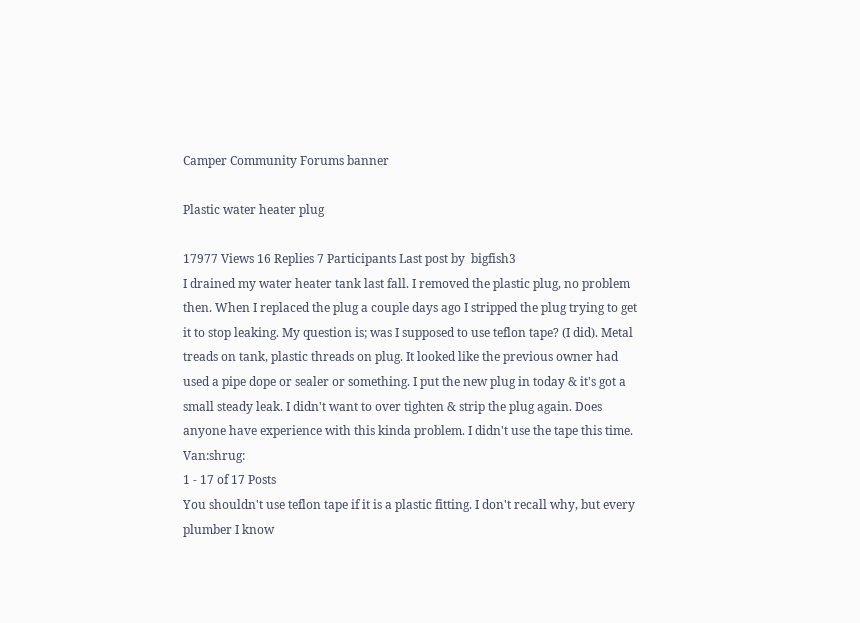Camper Community Forums banner

Plastic water heater plug

17977 Views 16 Replies 7 Participants Last post by  bigfish3
I drained my water heater tank last fall. I removed the plastic plug, no problem then. When I replaced the plug a couple days ago I stripped the plug trying to get it to stop leaking. My question is; was I supposed to use teflon tape? (I did). Metal treads on tank, plastic threads on plug. It looked like the previous owner had used a pipe dope or sealer or something. I put the new plug in today & it's got a small steady leak. I didn't want to over tighten & strip the plug again. Does anyone have experience with this kinda problem. I didn't use the tape this time. Van:shrug:
1 - 17 of 17 Posts
You shouldn't use teflon tape if it is a plastic fitting. I don't recall why, but every plumber I know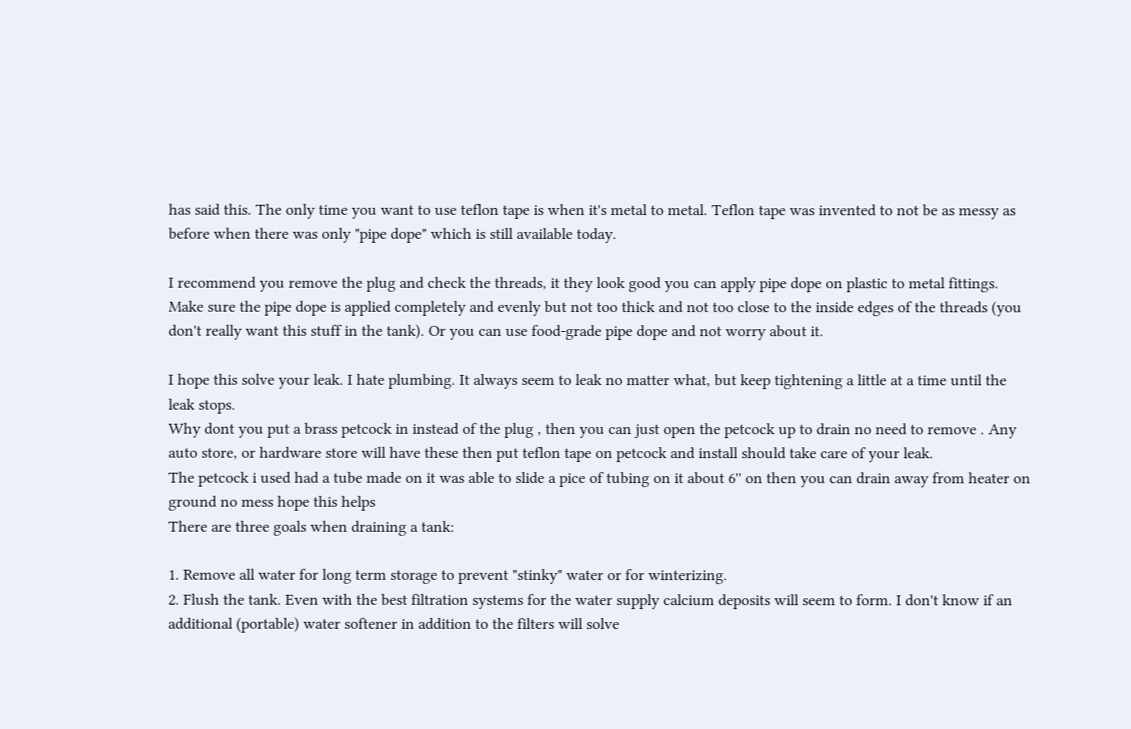has said this. The only time you want to use teflon tape is when it's metal to metal. Teflon tape was invented to not be as messy as before when there was only "pipe dope" which is still available today.

I recommend you remove the plug and check the threads, it they look good you can apply pipe dope on plastic to metal fittings. Make sure the pipe dope is applied completely and evenly but not too thick and not too close to the inside edges of the threads (you don't really want this stuff in the tank). Or you can use food-grade pipe dope and not worry about it.

I hope this solve your leak. I hate plumbing. It always seem to leak no matter what, but keep tightening a little at a time until the leak stops.
Why dont you put a brass petcock in instead of the plug , then you can just open the petcock up to drain no need to remove . Any auto store, or hardware store will have these then put teflon tape on petcock and install should take care of your leak.
The petcock i used had a tube made on it was able to slide a pice of tubing on it about 6'' on then you can drain away from heater on ground no mess hope this helps
There are three goals when draining a tank:

1. Remove all water for long term storage to prevent "stinky" water or for winterizing.
2. Flush the tank. Even with the best filtration systems for the water supply calcium deposits will seem to form. I don't know if an additional (portable) water softener in addition to the filters will solve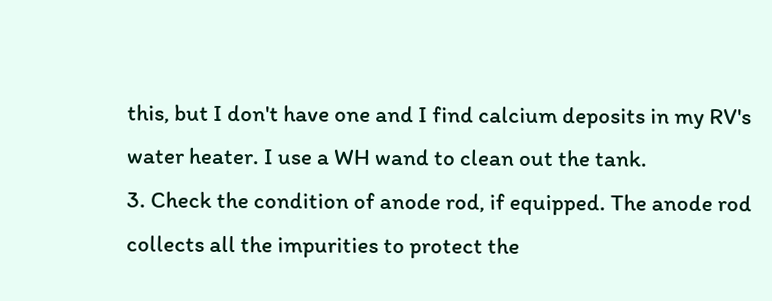this, but I don't have one and I find calcium deposits in my RV's water heater. I use a WH wand to clean out the tank.
3. Check the condition of anode rod, if equipped. The anode rod collects all the impurities to protect the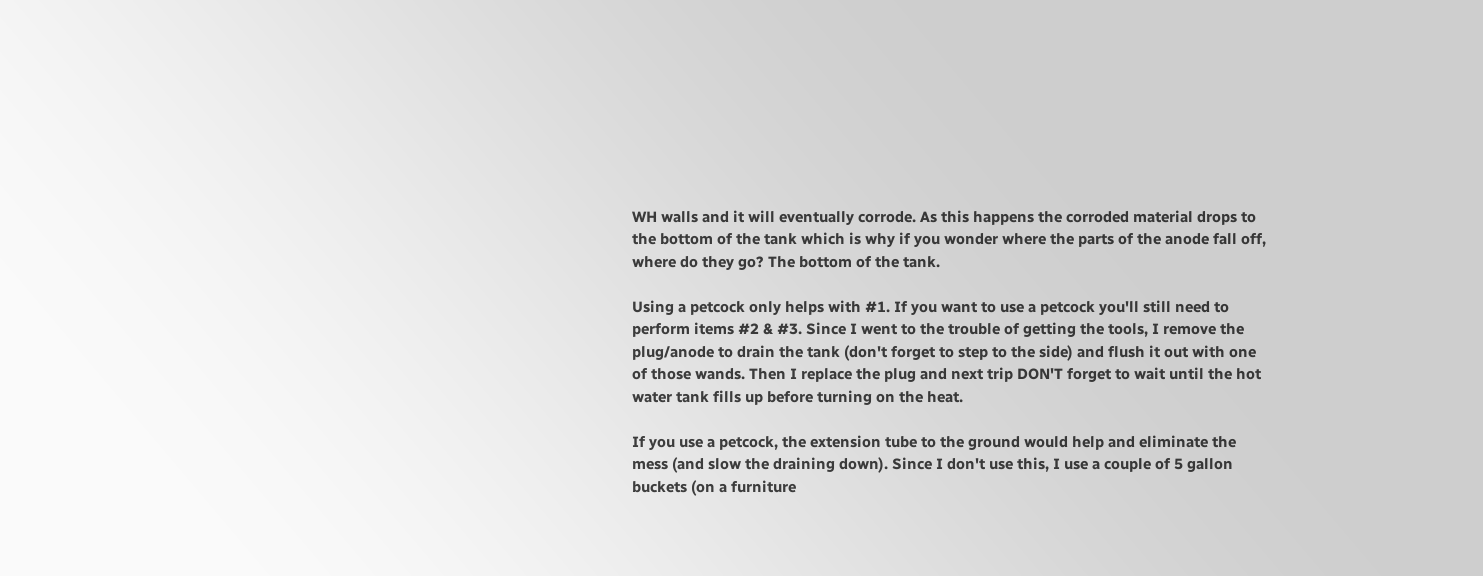WH walls and it will eventually corrode. As this happens the corroded material drops to the bottom of the tank which is why if you wonder where the parts of the anode fall off, where do they go? The bottom of the tank.

Using a petcock only helps with #1. If you want to use a petcock you'll still need to perform items #2 & #3. Since I went to the trouble of getting the tools, I remove the plug/anode to drain the tank (don't forget to step to the side) and flush it out with one of those wands. Then I replace the plug and next trip DON'T forget to wait until the hot water tank fills up before turning on the heat.

If you use a petcock, the extension tube to the ground would help and eliminate the mess (and slow the draining down). Since I don't use this, I use a couple of 5 gallon buckets (on a furniture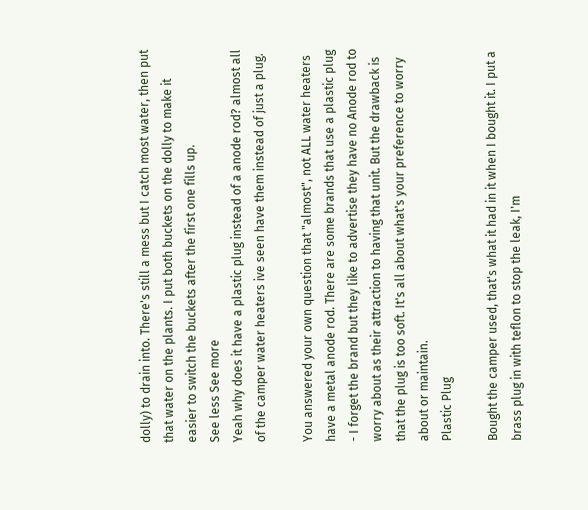dolly) to drain into. There's still a mess but I catch most water, then put that water on the plants. I put both buckets on the dolly to make it easier to switch the buckets after the first one fills up.
See less See more
Yeah why does it have a plastic plug instead of a anode rod? almost all of the camper water heaters ive seen have them instead of just a plug.

You answered your own question that "almost", not ALL water heaters have a metal anode rod. There are some brands that use a plastic plug - I forget the brand but they like to advertise they have no Anode rod to worry about as their attraction to having that unit. But the drawback is that the plug is too soft. It's all about what's your preference to worry about or maintain.
Plastic Plug

Bought the camper used, that's what it had in it when I bought it. I put a brass plug in with teflon to stop the leak, I'm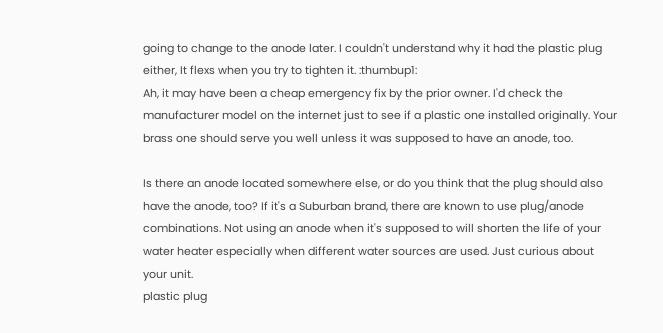going to change to the anode later. I couldn't understand why it had the plastic plug either, It flexs when you try to tighten it. :thumbup1:
Ah, it may have been a cheap emergency fix by the prior owner. I'd check the manufacturer model on the internet just to see if a plastic one installed originally. Your brass one should serve you well unless it was supposed to have an anode, too.

Is there an anode located somewhere else, or do you think that the plug should also have the anode, too? If it's a Suburban brand, there are known to use plug/anode combinations. Not using an anode when it's supposed to will shorten the life of your water heater especially when different water sources are used. Just curious about your unit.
plastic plug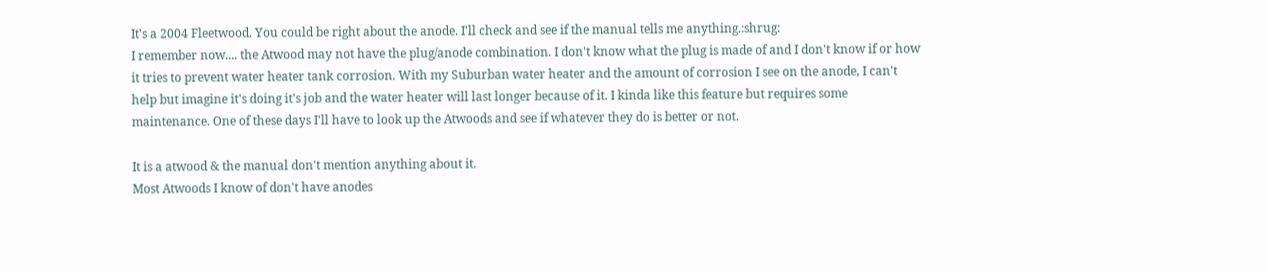It's a 2004 Fleetwood. You could be right about the anode. I'll check and see if the manual tells me anything.:shrug:
I remember now.... the Atwood may not have the plug/anode combination. I don't know what the plug is made of and I don't know if or how it tries to prevent water heater tank corrosion. With my Suburban water heater and the amount of corrosion I see on the anode, I can't help but imagine it's doing it's job and the water heater will last longer because of it. I kinda like this feature but requires some maintenance. One of these days I'll have to look up the Atwoods and see if whatever they do is better or not.

It is a atwood & the manual don't mention anything about it.
Most Atwoods I know of don't have anodes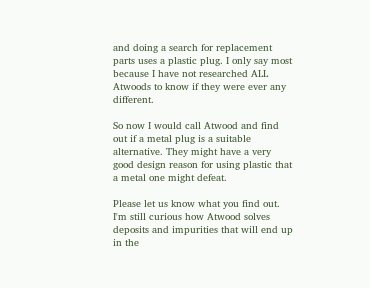and doing a search for replacement parts uses a plastic plug. I only say most because I have not researched ALL Atwoods to know if they were ever any different.

So now I would call Atwood and find out if a metal plug is a suitable alternative. They might have a very good design reason for using plastic that a metal one might defeat.

Please let us know what you find out. I'm still curious how Atwood solves deposits and impurities that will end up in the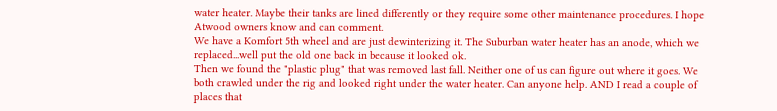water heater. Maybe their tanks are lined differently or they require some other maintenance procedures. I hope Atwood owners know and can comment.
We have a Komfort 5th wheel and are just dewinterizing it. The Suburban water heater has an anode, which we replaced...well put the old one back in because it looked ok.
Then we found the "plastic plug" that was removed last fall. Neither one of us can figure out where it goes. We both crawled under the rig and looked right under the water heater. Can anyone help. AND I read a couple of places that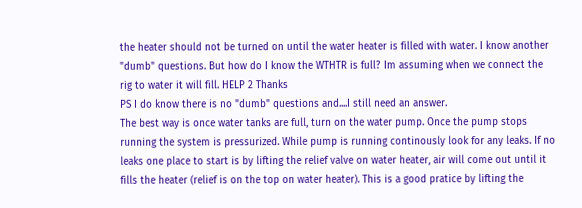the heater should not be turned on until the water heater is filled with water. I know another "dumb" questions. But how do I know the WTHTR is full? Im assuming when we connect the rig to water it will fill. HELP 2 Thanks
PS I do know there is no "dumb" questions and....I still need an answer.
The best way is once water tanks are full, turn on the water pump. Once the pump stops running the system is pressurized. While pump is running continously look for any leaks. If no leaks one place to start is by lifting the relief valve on water heater, air will come out until it fills the heater (relief is on the top on water heater). This is a good pratice by lifting the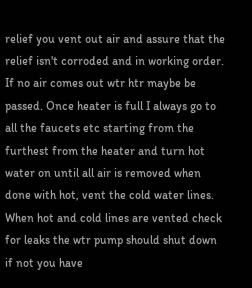relief you vent out air and assure that the relief isn't corroded and in working order. If no air comes out wtr htr maybe be passed. Once heater is full I always go to all the faucets etc starting from the furthest from the heater and turn hot water on until all air is removed when done with hot, vent the cold water lines. When hot and cold lines are vented check for leaks the wtr pump should shut down if not you have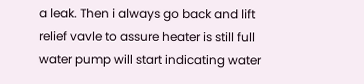a leak. Then i always go back and lift relief vavle to assure heater is still full water pump will start indicating water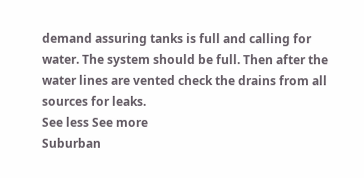demand assuring tanks is full and calling for water. The system should be full. Then after the water lines are vented check the drains from all sources for leaks.
See less See more
Suburban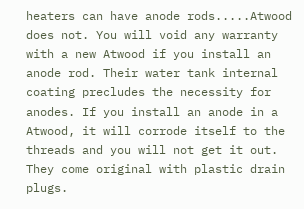heaters can have anode rods.....Atwood does not. You will void any warranty with a new Atwood if you install an anode rod. Their water tank internal coating precludes the necessity for anodes. If you install an anode in a Atwood, it will corrode itself to the threads and you will not get it out. They come original with plastic drain plugs.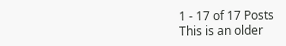1 - 17 of 17 Posts
This is an older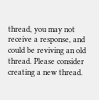thread, you may not receive a response, and could be reviving an old thread. Please consider creating a new thread.